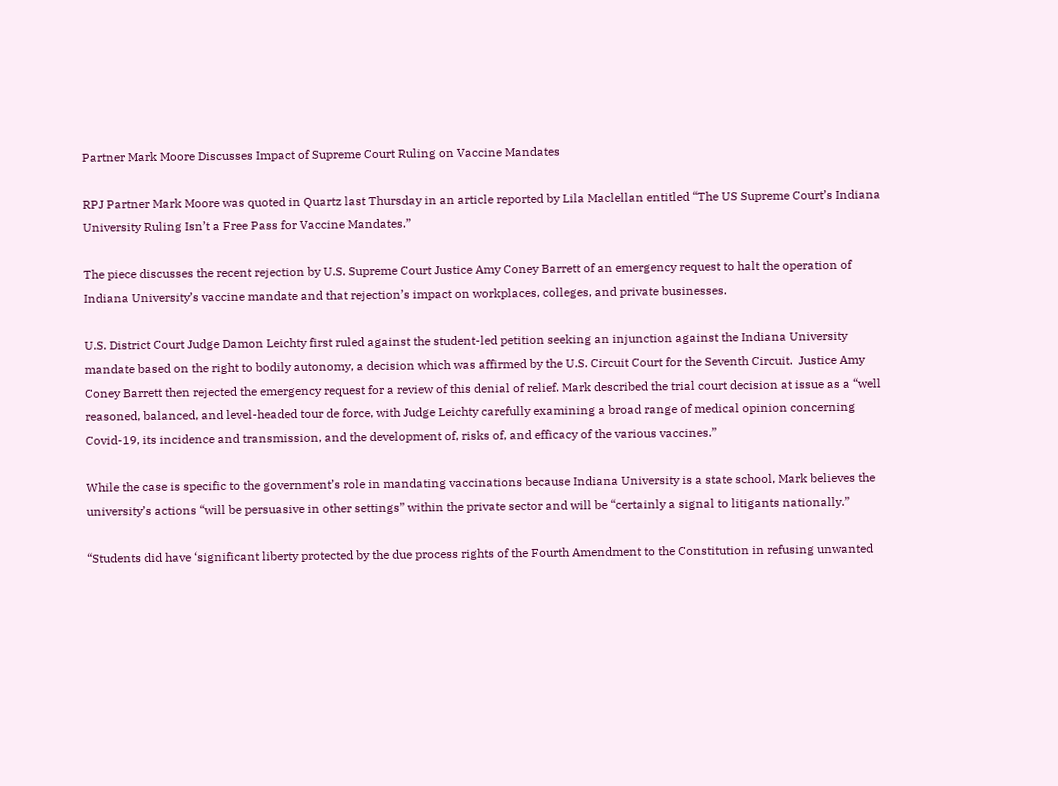Partner Mark Moore Discusses Impact of Supreme Court Ruling on Vaccine Mandates

RPJ Partner Mark Moore was quoted in Quartz last Thursday in an article reported by Lila Maclellan entitled “The US Supreme Court’s Indiana University Ruling Isn’t a Free Pass for Vaccine Mandates.”

The piece discusses the recent rejection by U.S. Supreme Court Justice Amy Coney Barrett of an emergency request to halt the operation of  Indiana University’s vaccine mandate and that rejection’s impact on workplaces, colleges, and private businesses.

U.S. District Court Judge Damon Leichty first ruled against the student-led petition seeking an injunction against the Indiana University mandate based on the right to bodily autonomy, a decision which was affirmed by the U.S. Circuit Court for the Seventh Circuit.  Justice Amy Coney Barrett then rejected the emergency request for a review of this denial of relief. Mark described the trial court decision at issue as a “well reasoned, balanced, and level-headed tour de force, with Judge Leichty carefully examining a broad range of medical opinion concerning Covid-19, its incidence and transmission, and the development of, risks of, and efficacy of the various vaccines.”

While the case is specific to the government’s role in mandating vaccinations because Indiana University is a state school, Mark believes the university’s actions “will be persuasive in other settings” within the private sector and will be “certainly a signal to litigants nationally.”

“Students did have ‘significant liberty protected by the due process rights of the Fourth Amendment to the Constitution in refusing unwanted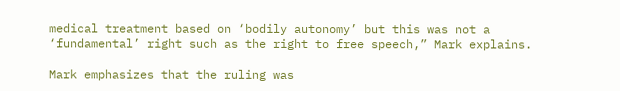medical treatment based on ‘bodily autonomy’ but this was not a ‘fundamental’ right such as the right to free speech,” Mark explains.

Mark emphasizes that the ruling was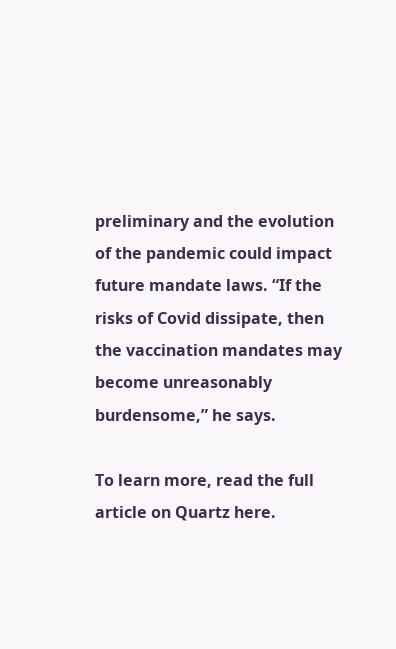preliminary and the evolution of the pandemic could impact future mandate laws. “If the risks of Covid dissipate, then the vaccination mandates may become unreasonably burdensome,” he says.

To learn more, read the full article on Quartz here.